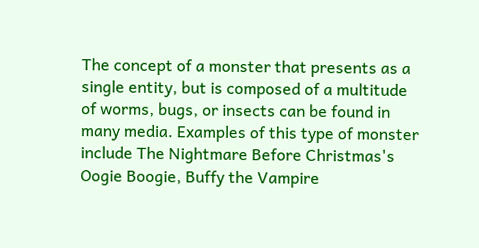The concept of a monster that presents as a single entity, but is composed of a multitude of worms, bugs, or insects can be found in many media. Examples of this type of monster include The Nightmare Before Christmas's Oogie Boogie, Buffy the Vampire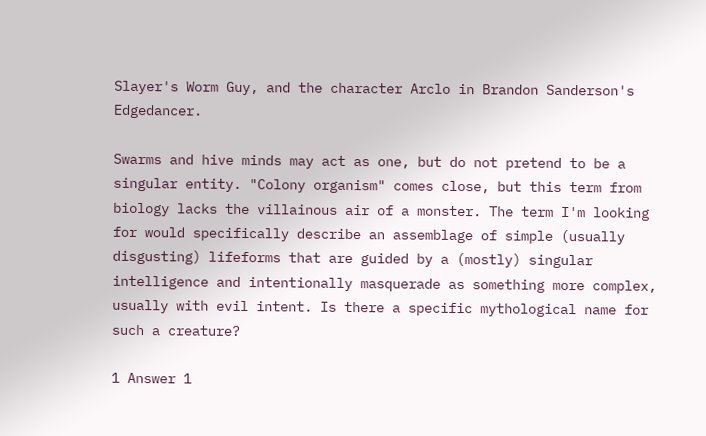Slayer's Worm Guy, and the character Arclo in Brandon Sanderson's Edgedancer.

Swarms and hive minds may act as one, but do not pretend to be a singular entity. "Colony organism" comes close, but this term from biology lacks the villainous air of a monster. The term I'm looking for would specifically describe an assemblage of simple (usually disgusting) lifeforms that are guided by a (mostly) singular intelligence and intentionally masquerade as something more complex, usually with evil intent. Is there a specific mythological name for such a creature?

1 Answer 1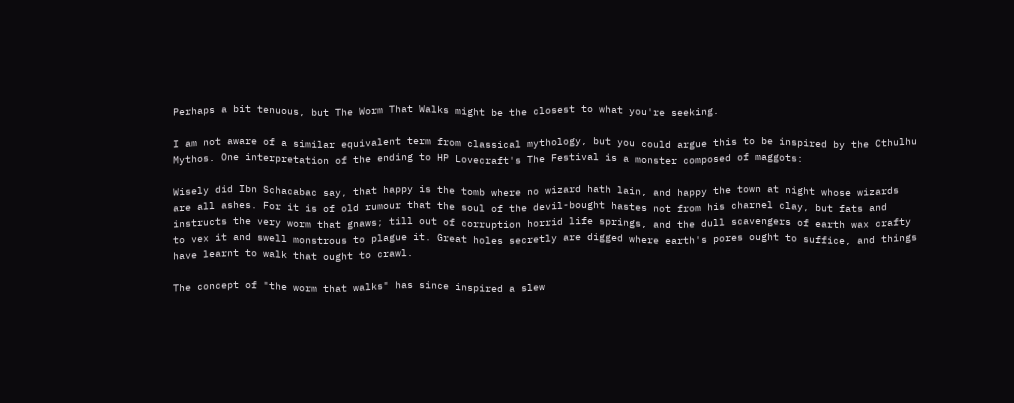Perhaps a bit tenuous, but The Worm That Walks might be the closest to what you're seeking.

I am not aware of a similar equivalent term from classical mythology, but you could argue this to be inspired by the Cthulhu Mythos. One interpretation of the ending to HP Lovecraft's The Festival is a monster composed of maggots:

Wisely did Ibn Schacabac say, that happy is the tomb where no wizard hath lain, and happy the town at night whose wizards are all ashes. For it is of old rumour that the soul of the devil-bought hastes not from his charnel clay, but fats and instructs the very worm that gnaws; till out of corruption horrid life springs, and the dull scavengers of earth wax crafty to vex it and swell monstrous to plague it. Great holes secretly are digged where earth's pores ought to suffice, and things have learnt to walk that ought to crawl.

The concept of "the worm that walks" has since inspired a slew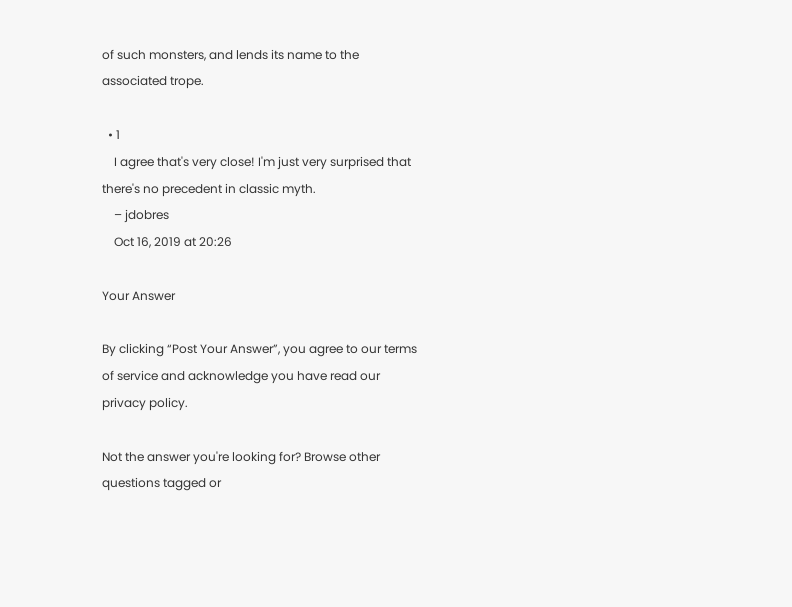of such monsters, and lends its name to the associated trope.

  • 1
    I agree that's very close! I'm just very surprised that there's no precedent in classic myth.
    – jdobres
    Oct 16, 2019 at 20:26

Your Answer

By clicking “Post Your Answer”, you agree to our terms of service and acknowledge you have read our privacy policy.

Not the answer you're looking for? Browse other questions tagged or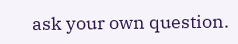ask your own question.